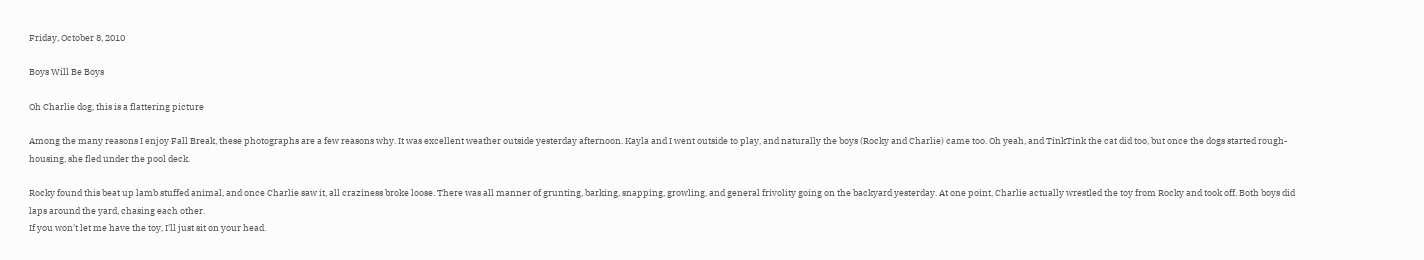Friday, October 8, 2010

Boys Will Be Boys

Oh Charlie dog, this is a flattering picture

Among the many reasons I enjoy Fall Break, these photographs are a few reasons why. It was excellent weather outside yesterday afternoon. Kayla and I went outside to play, and naturally the boys (Rocky and Charlie) came too. Oh yeah, and TinkTink the cat did too, but once the dogs started rough-housing, she fled under the pool deck.

Rocky found this beat up lamb stuffed animal, and once Charlie saw it, all craziness broke loose. There was all manner of grunting, barking, snapping, growling, and general frivolity going on the backyard yesterday. At one point, Charlie actually wrestled the toy from Rocky and took off. Both boys did laps around the yard, chasing each other.
If you won't let me have the toy, I'll just sit on your head.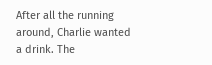After all the running around, Charlie wanted a drink. The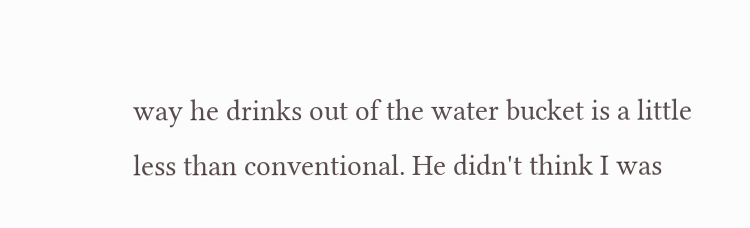way he drinks out of the water bucket is a little less than conventional. He didn't think I was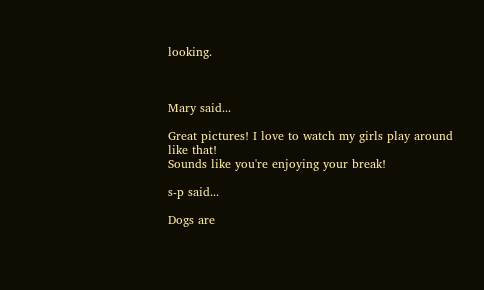looking.



Mary said...

Great pictures! I love to watch my girls play around like that!
Sounds like you're enjoying your break!

s-p said...

Dogs are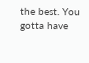the best. You gotta have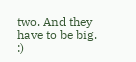two. And they have to be big. :)